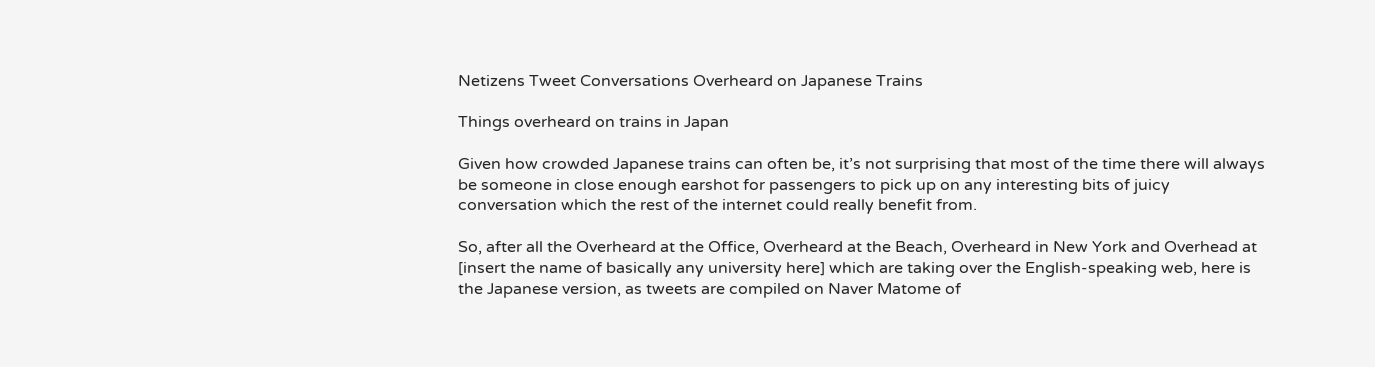Netizens Tweet Conversations Overheard on Japanese Trains

Things overheard on trains in Japan

Given how crowded Japanese trains can often be, it’s not surprising that most of the time there will always be someone in close enough earshot for passengers to pick up on any interesting bits of juicy conversation which the rest of the internet could really benefit from.

So, after all the Overheard at the Office, Overheard at the Beach, Overheard in New York and Overhead at [insert the name of basically any university here] which are taking over the English-speaking web, here is the Japanese version, as tweets are compiled on Naver Matome of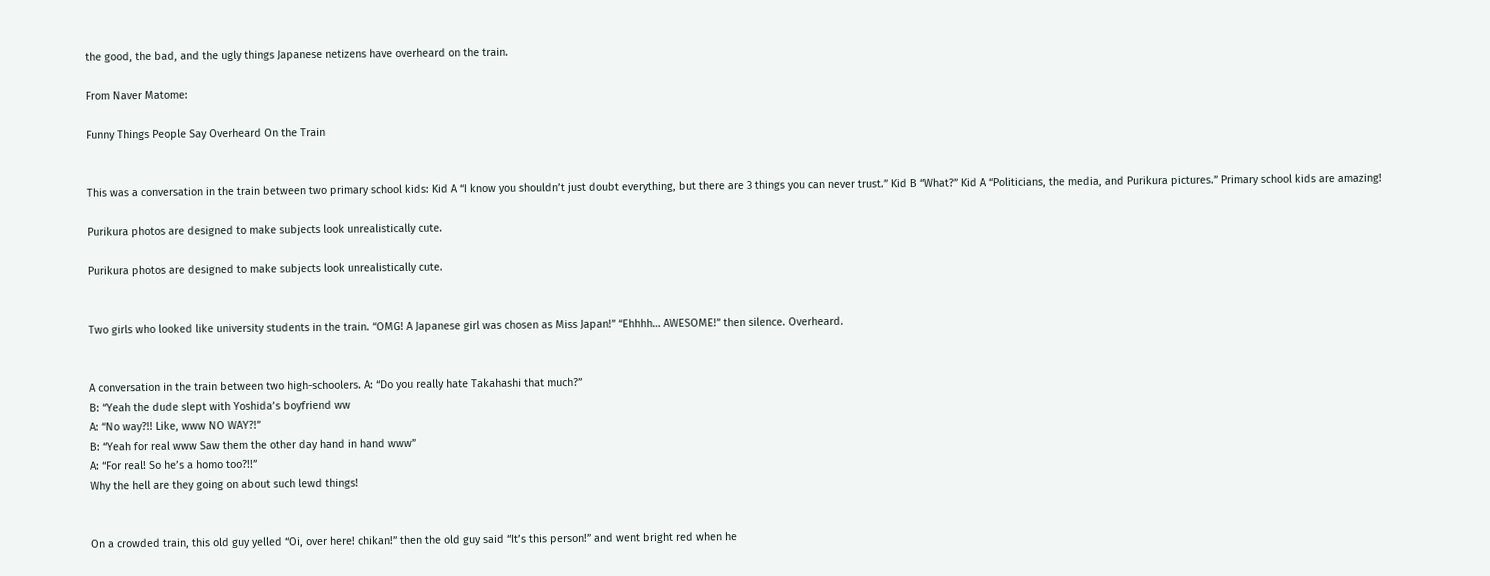the good, the bad, and the ugly things Japanese netizens have overheard on the train.

From Naver Matome:

Funny Things People Say Overheard On the Train


This was a conversation in the train between two primary school kids: Kid A “I know you shouldn’t just doubt everything, but there are 3 things you can never trust.” Kid B “What?” Kid A “Politicians, the media, and Purikura pictures.” Primary school kids are amazing!

Purikura photos are designed to make subjects look unrealistically cute.

Purikura photos are designed to make subjects look unrealistically cute.


Two girls who looked like university students in the train. “OMG! A Japanese girl was chosen as Miss Japan!” “Ehhhh… AWESOME!” then silence. Overheard.


A conversation in the train between two high-schoolers. A: “Do you really hate Takahashi that much?”
B: “Yeah the dude slept with Yoshida’s boyfriend ww
A: “No way?!! Like, www NO WAY?!”
B: “Yeah for real www Saw them the other day hand in hand www”
A: “For real! So he’s a homo too?!!”
Why the hell are they going on about such lewd things!


On a crowded train, this old guy yelled “Oi, over here! chikan!” then the old guy said “It’s this person!” and went bright red when he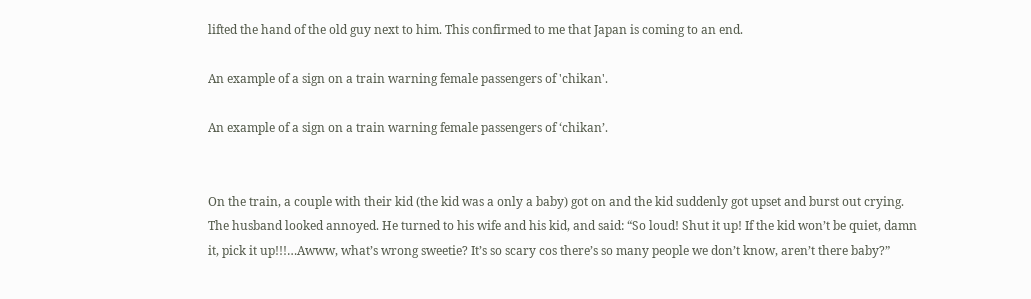lifted the hand of the old guy next to him. This confirmed to me that Japan is coming to an end.

An example of a sign on a train warning female passengers of 'chikan'.

An example of a sign on a train warning female passengers of ‘chikan’.


On the train, a couple with their kid (the kid was a only a baby) got on and the kid suddenly got upset and burst out crying. The husband looked annoyed. He turned to his wife and his kid, and said: “So loud! Shut it up! If the kid won’t be quiet, damn it, pick it up!!!…Awww, what’s wrong sweetie? It’s so scary cos there’s so many people we don’t know, aren’t there baby?”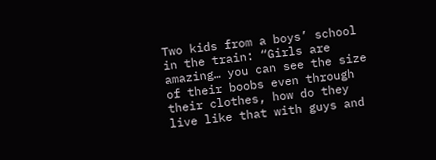Two kids from a boys’ school in the train: “Girls are amazing… you can see the size of their boobs even through their clothes, how do they live like that with guys and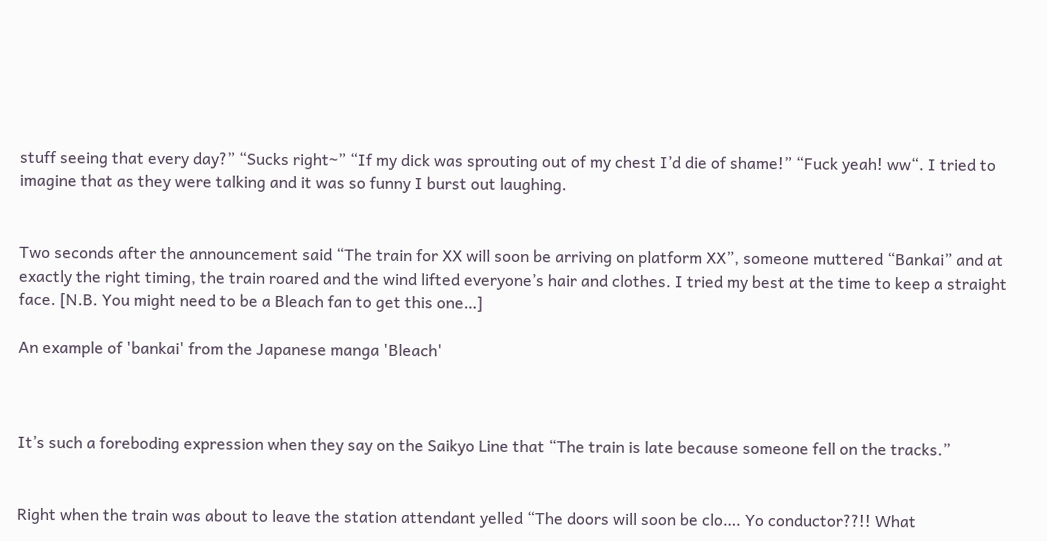stuff seeing that every day?” “Sucks right~” “If my dick was sprouting out of my chest I’d die of shame!” “Fuck yeah! ww“. I tried to imagine that as they were talking and it was so funny I burst out laughing.


Two seconds after the announcement said “The train for XX will soon be arriving on platform XX”, someone muttered “Bankai” and at exactly the right timing, the train roared and the wind lifted everyone’s hair and clothes. I tried my best at the time to keep a straight face. [N.B. You might need to be a Bleach fan to get this one…]

An example of 'bankai' from the Japanese manga 'Bleach'



It’s such a foreboding expression when they say on the Saikyo Line that “The train is late because someone fell on the tracks.”


Right when the train was about to leave the station attendant yelled “The doors will soon be clo…. Yo conductor??!! What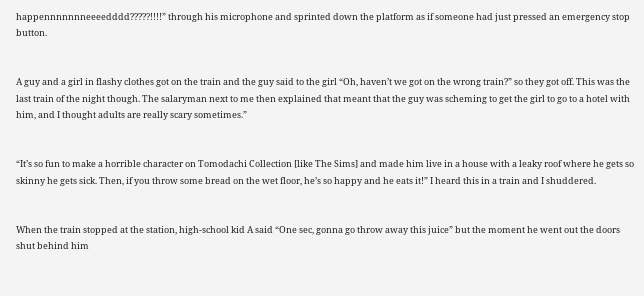happennnnnnneeeedddd?????!!!!” through his microphone and sprinted down the platform as if someone had just pressed an emergency stop button.


A guy and a girl in flashy clothes got on the train and the guy said to the girl “Oh, haven’t we got on the wrong train?” so they got off. This was the last train of the night though. The salaryman next to me then explained that meant that the guy was scheming to get the girl to go to a hotel with him, and I thought adults are really scary sometimes.”


“It’s so fun to make a horrible character on Tomodachi Collection [like The Sims] and made him live in a house with a leaky roof where he gets so skinny he gets sick. Then, if you throw some bread on the wet floor, he’s so happy and he eats it!” I heard this in a train and I shuddered.


When the train stopped at the station, high-school kid A said “One sec, gonna go throw away this juice” but the moment he went out the doors shut behind him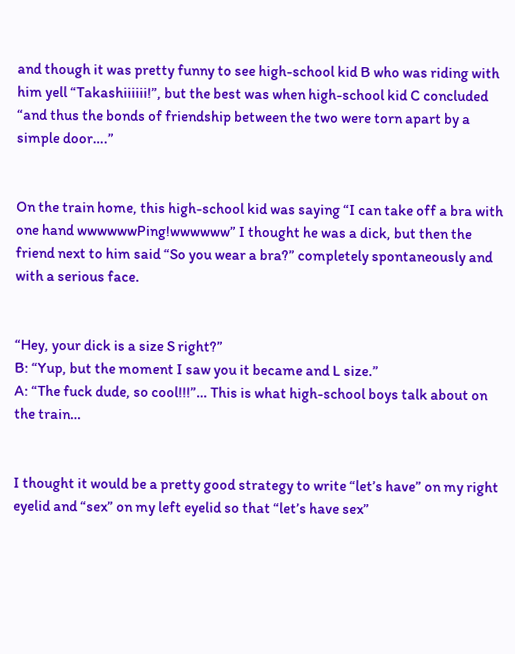and though it was pretty funny to see high-school kid B who was riding with him yell “Takashiiiiii!”, but the best was when high-school kid C concluded “and thus the bonds of friendship between the two were torn apart by a simple door….”


On the train home, this high-school kid was saying “I can take off a bra with one hand wwwwwwPing!wwwwww” I thought he was a dick, but then the friend next to him said “So you wear a bra?” completely spontaneously and with a serious face.


“Hey, your dick is a size S right?”
B: “Yup, but the moment I saw you it became and L size.”
A: “The fuck dude, so cool!!!”… This is what high-school boys talk about on the train…


I thought it would be a pretty good strategy to write “let’s have” on my right eyelid and “sex” on my left eyelid so that “let’s have sex”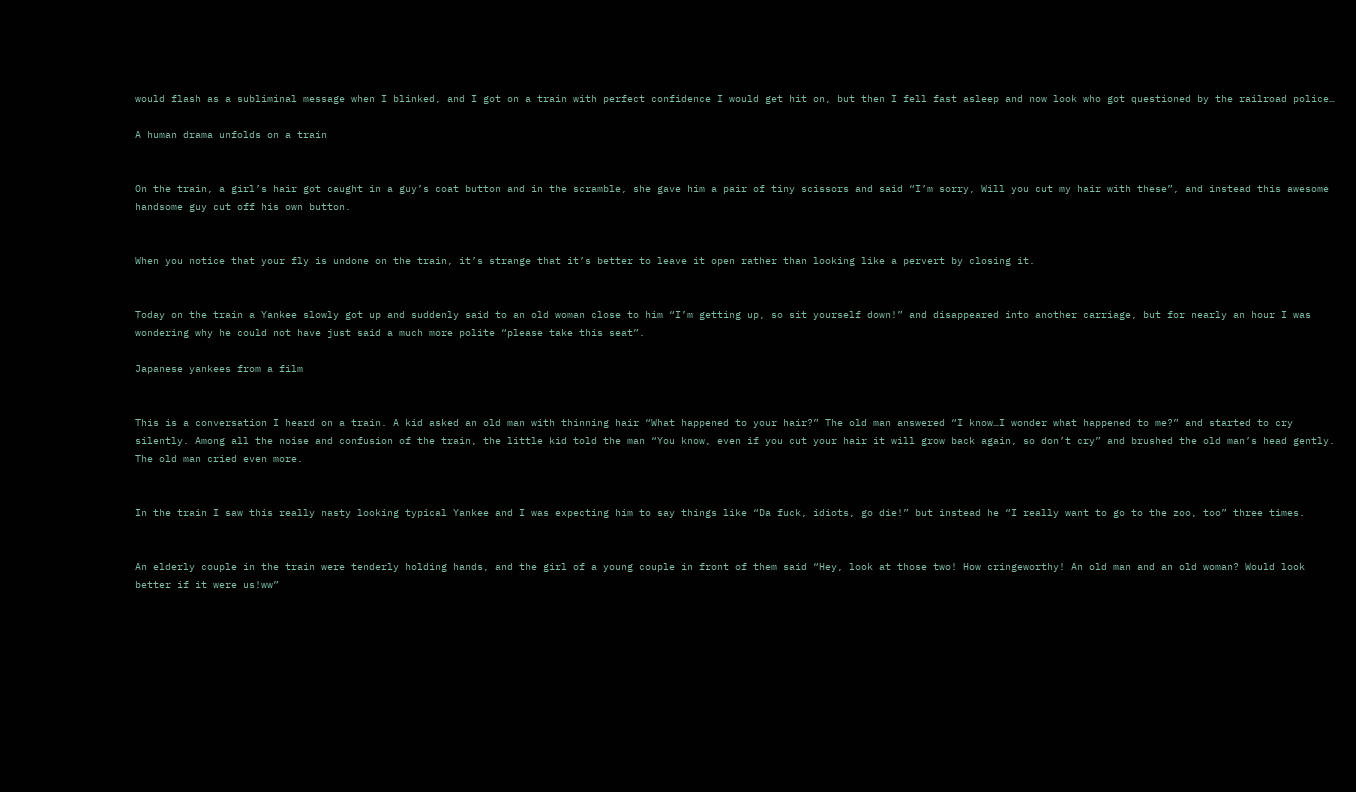would flash as a subliminal message when I blinked, and I got on a train with perfect confidence I would get hit on, but then I fell fast asleep and now look who got questioned by the railroad police…

A human drama unfolds on a train


On the train, a girl’s hair got caught in a guy’s coat button and in the scramble, she gave him a pair of tiny scissors and said “I’m sorry, Will you cut my hair with these”, and instead this awesome handsome guy cut off his own button.


When you notice that your fly is undone on the train, it’s strange that it’s better to leave it open rather than looking like a pervert by closing it.


Today on the train a Yankee slowly got up and suddenly said to an old woman close to him “I’m getting up, so sit yourself down!” and disappeared into another carriage, but for nearly an hour I was wondering why he could not have just said a much more polite “please take this seat”.

Japanese yankees from a film


This is a conversation I heard on a train. A kid asked an old man with thinning hair “What happened to your hair?” The old man answered “I know…I wonder what happened to me?” and started to cry silently. Among all the noise and confusion of the train, the little kid told the man “You know, even if you cut your hair it will grow back again, so don’t cry” and brushed the old man’s head gently. The old man cried even more.


In the train I saw this really nasty looking typical Yankee and I was expecting him to say things like “Da fuck, idiots, go die!” but instead he “I really want to go to the zoo, too” three times.


An elderly couple in the train were tenderly holding hands, and the girl of a young couple in front of them said “Hey, look at those two! How cringeworthy! An old man and an old woman? Would look better if it were us!ww”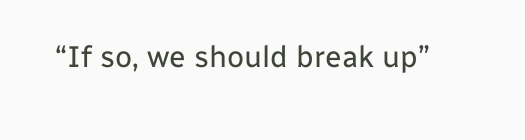“If so, we should break up”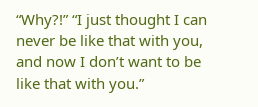“Why?!” “I just thought I can never be like that with you, and now I don’t want to be like that with you.”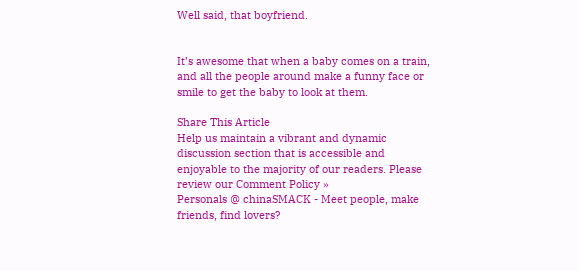Well said, that boyfriend.


It’s awesome that when a baby comes on a train, and all the people around make a funny face or smile to get the baby to look at them.

Share This Article
Help us maintain a vibrant and dynamic discussion section that is accessible and enjoyable to the majority of our readers. Please review our Comment Policy »
Personals @ chinaSMACK - Meet people, make friends, find lovers?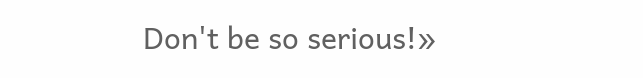Don't be so serious!»